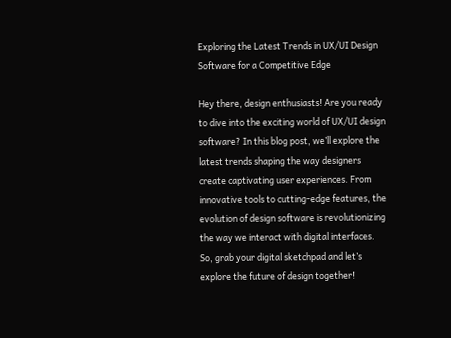Exploring the Latest Trends in UX/UI Design Software for a Competitive Edge

Hey there, design enthusiasts! Are you ready to dive into the exciting world of UX/UI design software? In this blog post, we’ll explore the latest trends shaping the way designers create captivating user experiences. From innovative tools to cutting-edge features, the evolution of design software is revolutionizing the way we interact with digital interfaces. So, grab your digital sketchpad and let’s explore the future of design together!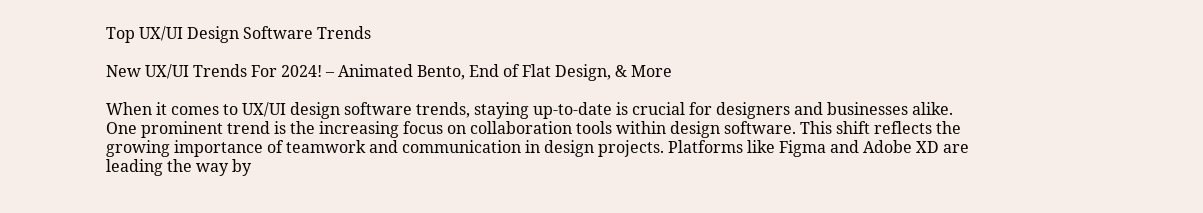Top UX/UI Design Software Trends

New UX/UI Trends For 2024! – Animated Bento, End of Flat Design, & More

When it comes to UX/UI design software trends, staying up-to-date is crucial for designers and businesses alike. One prominent trend is the increasing focus on collaboration tools within design software. This shift reflects the growing importance of teamwork and communication in design projects. Platforms like Figma and Adobe XD are leading the way by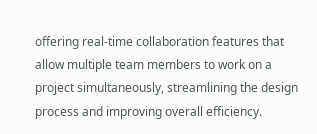offering real-time collaboration features that allow multiple team members to work on a project simultaneously, streamlining the design process and improving overall efficiency.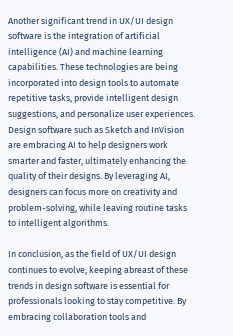Another significant trend in UX/UI design software is the integration of artificial intelligence (AI) and machine learning capabilities. These technologies are being incorporated into design tools to automate repetitive tasks, provide intelligent design suggestions, and personalize user experiences. Design software such as Sketch and InVision are embracing AI to help designers work smarter and faster, ultimately enhancing the quality of their designs. By leveraging AI, designers can focus more on creativity and problem-solving, while leaving routine tasks to intelligent algorithms.

In conclusion, as the field of UX/UI design continues to evolve, keeping abreast of these trends in design software is essential for professionals looking to stay competitive. By embracing collaboration tools and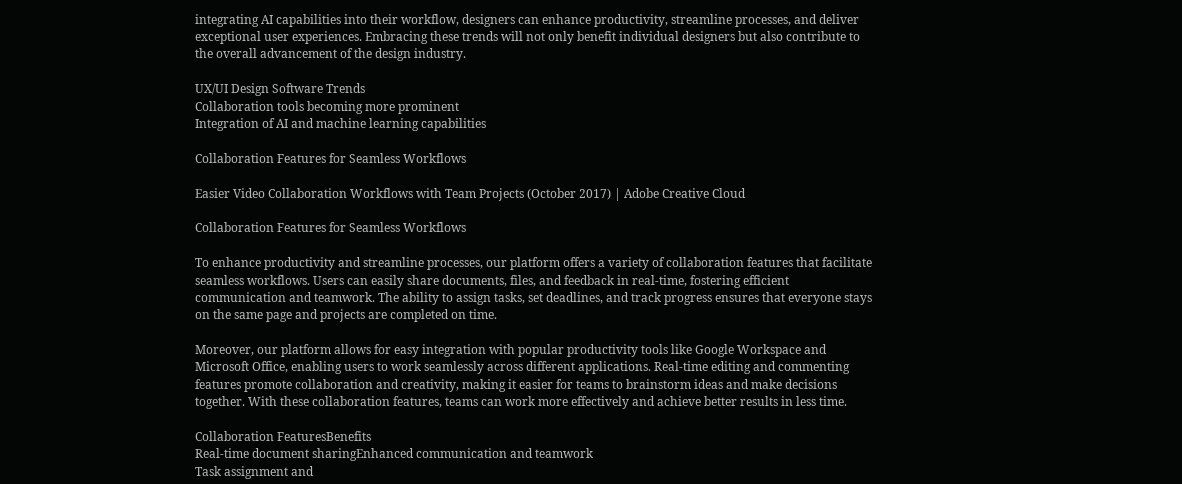integrating AI capabilities into their workflow, designers can enhance productivity, streamline processes, and deliver exceptional user experiences. Embracing these trends will not only benefit individual designers but also contribute to the overall advancement of the design industry.

UX/UI Design Software Trends
Collaboration tools becoming more prominent
Integration of AI and machine learning capabilities

Collaboration Features for Seamless Workflows

Easier Video Collaboration Workflows with Team Projects (October 2017) | Adobe Creative Cloud

Collaboration Features for Seamless Workflows

To enhance productivity and streamline processes, our platform offers a variety of collaboration features that facilitate seamless workflows. Users can easily share documents, files, and feedback in real-time, fostering efficient communication and teamwork. The ability to assign tasks, set deadlines, and track progress ensures that everyone stays on the same page and projects are completed on time.

Moreover, our platform allows for easy integration with popular productivity tools like Google Workspace and Microsoft Office, enabling users to work seamlessly across different applications. Real-time editing and commenting features promote collaboration and creativity, making it easier for teams to brainstorm ideas and make decisions together. With these collaboration features, teams can work more effectively and achieve better results in less time.

Collaboration FeaturesBenefits
Real-time document sharingEnhanced communication and teamwork
Task assignment and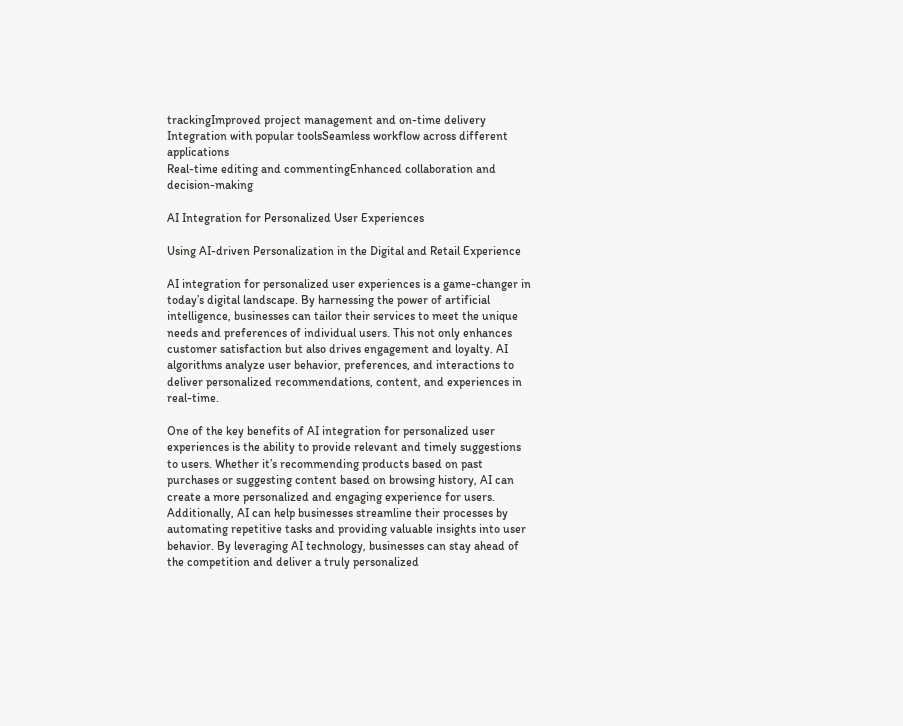trackingImproved project management and on-time delivery
Integration with popular toolsSeamless workflow across different applications
Real-time editing and commentingEnhanced collaboration and decision-making

AI Integration for Personalized User Experiences

Using AI-driven Personalization in the Digital and Retail Experience

AI integration for personalized user experiences is a game-changer in today’s digital landscape. By harnessing the power of artificial intelligence, businesses can tailor their services to meet the unique needs and preferences of individual users. This not only enhances customer satisfaction but also drives engagement and loyalty. AI algorithms analyze user behavior, preferences, and interactions to deliver personalized recommendations, content, and experiences in real-time.

One of the key benefits of AI integration for personalized user experiences is the ability to provide relevant and timely suggestions to users. Whether it’s recommending products based on past purchases or suggesting content based on browsing history, AI can create a more personalized and engaging experience for users. Additionally, AI can help businesses streamline their processes by automating repetitive tasks and providing valuable insights into user behavior. By leveraging AI technology, businesses can stay ahead of the competition and deliver a truly personalized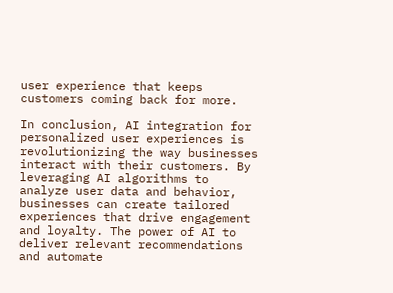user experience that keeps customers coming back for more.

In conclusion, AI integration for personalized user experiences is revolutionizing the way businesses interact with their customers. By leveraging AI algorithms to analyze user data and behavior, businesses can create tailored experiences that drive engagement and loyalty. The power of AI to deliver relevant recommendations and automate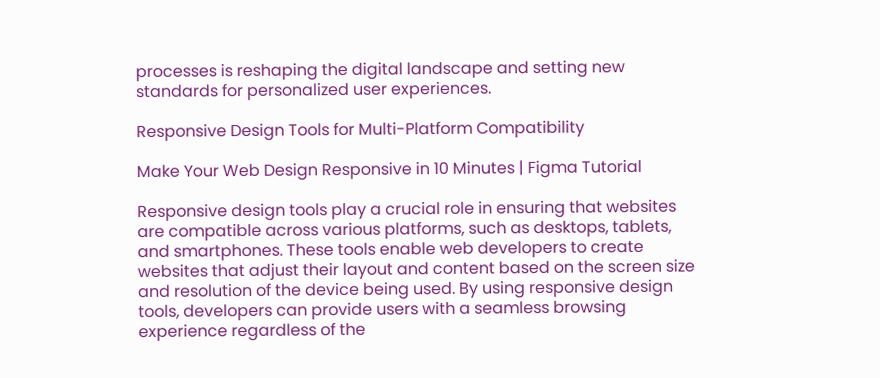processes is reshaping the digital landscape and setting new standards for personalized user experiences.

Responsive Design Tools for Multi-Platform Compatibility

Make Your Web Design Responsive in 10 Minutes | Figma Tutorial

Responsive design tools play a crucial role in ensuring that websites are compatible across various platforms, such as desktops, tablets, and smartphones. These tools enable web developers to create websites that adjust their layout and content based on the screen size and resolution of the device being used. By using responsive design tools, developers can provide users with a seamless browsing experience regardless of the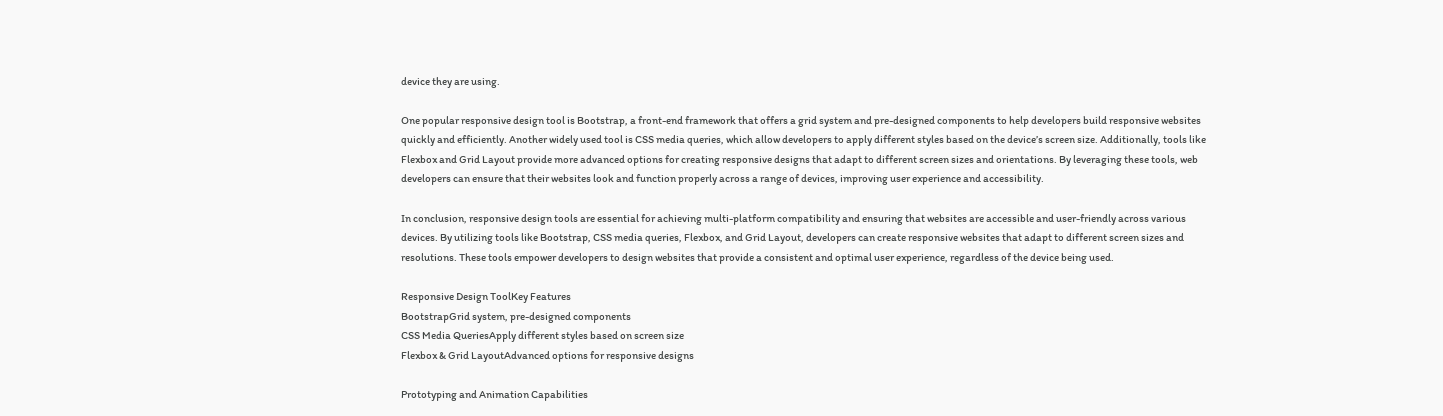device they are using.

One popular responsive design tool is Bootstrap, a front-end framework that offers a grid system and pre-designed components to help developers build responsive websites quickly and efficiently. Another widely used tool is CSS media queries, which allow developers to apply different styles based on the device’s screen size. Additionally, tools like Flexbox and Grid Layout provide more advanced options for creating responsive designs that adapt to different screen sizes and orientations. By leveraging these tools, web developers can ensure that their websites look and function properly across a range of devices, improving user experience and accessibility.

In conclusion, responsive design tools are essential for achieving multi-platform compatibility and ensuring that websites are accessible and user-friendly across various devices. By utilizing tools like Bootstrap, CSS media queries, Flexbox, and Grid Layout, developers can create responsive websites that adapt to different screen sizes and resolutions. These tools empower developers to design websites that provide a consistent and optimal user experience, regardless of the device being used.

Responsive Design ToolKey Features
BootstrapGrid system, pre-designed components
CSS Media QueriesApply different styles based on screen size
Flexbox & Grid LayoutAdvanced options for responsive designs

Prototyping and Animation Capabilities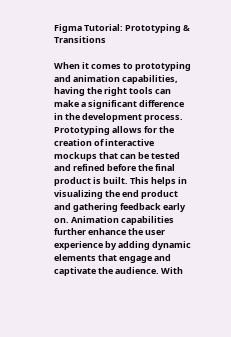Figma Tutorial: Prototyping & Transitions

When it comes to prototyping and animation capabilities, having the right tools can make a significant difference in the development process. Prototyping allows for the creation of interactive mockups that can be tested and refined before the final product is built. This helps in visualizing the end product and gathering feedback early on. Animation capabilities further enhance the user experience by adding dynamic elements that engage and captivate the audience. With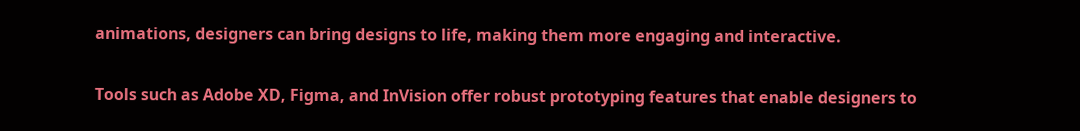animations, designers can bring designs to life, making them more engaging and interactive.

Tools such as Adobe XD, Figma, and InVision offer robust prototyping features that enable designers to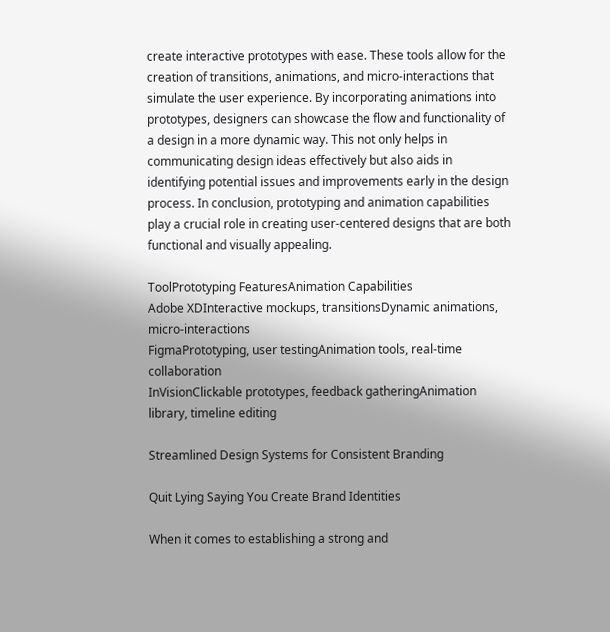create interactive prototypes with ease. These tools allow for the creation of transitions, animations, and micro-interactions that simulate the user experience. By incorporating animations into prototypes, designers can showcase the flow and functionality of a design in a more dynamic way. This not only helps in communicating design ideas effectively but also aids in identifying potential issues and improvements early in the design process. In conclusion, prototyping and animation capabilities play a crucial role in creating user-centered designs that are both functional and visually appealing.

ToolPrototyping FeaturesAnimation Capabilities
Adobe XDInteractive mockups, transitionsDynamic animations, micro-interactions
FigmaPrototyping, user testingAnimation tools, real-time collaboration
InVisionClickable prototypes, feedback gatheringAnimation library, timeline editing

Streamlined Design Systems for Consistent Branding

Quit Lying Saying You Create Brand Identities

When it comes to establishing a strong and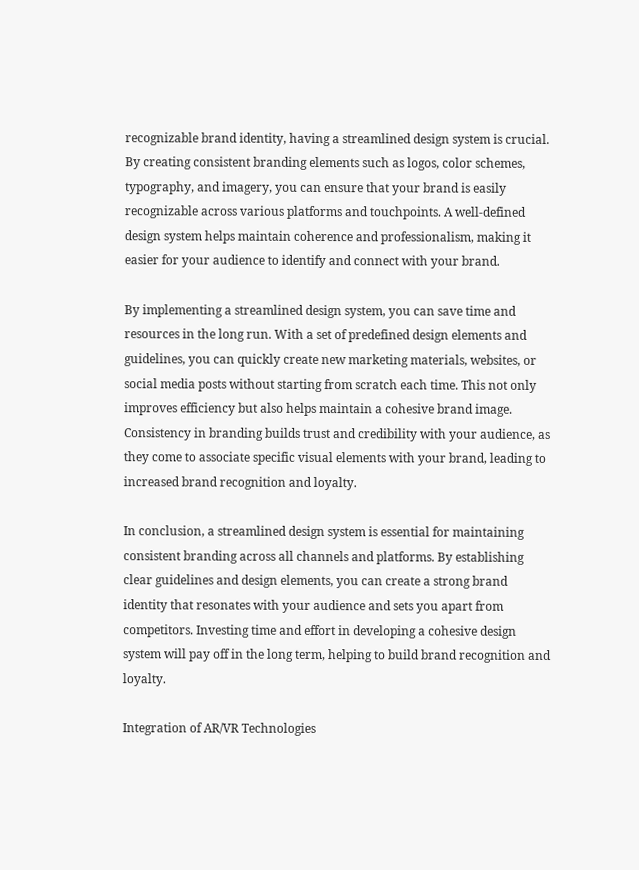recognizable brand identity, having a streamlined design system is crucial. By creating consistent branding elements such as logos, color schemes, typography, and imagery, you can ensure that your brand is easily recognizable across various platforms and touchpoints. A well-defined design system helps maintain coherence and professionalism, making it easier for your audience to identify and connect with your brand.

By implementing a streamlined design system, you can save time and resources in the long run. With a set of predefined design elements and guidelines, you can quickly create new marketing materials, websites, or social media posts without starting from scratch each time. This not only improves efficiency but also helps maintain a cohesive brand image. Consistency in branding builds trust and credibility with your audience, as they come to associate specific visual elements with your brand, leading to increased brand recognition and loyalty.

In conclusion, a streamlined design system is essential for maintaining consistent branding across all channels and platforms. By establishing clear guidelines and design elements, you can create a strong brand identity that resonates with your audience and sets you apart from competitors. Investing time and effort in developing a cohesive design system will pay off in the long term, helping to build brand recognition and loyalty.

Integration of AR/VR Technologies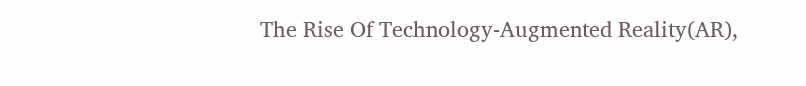The Rise Of Technology-Augmented Reality(AR),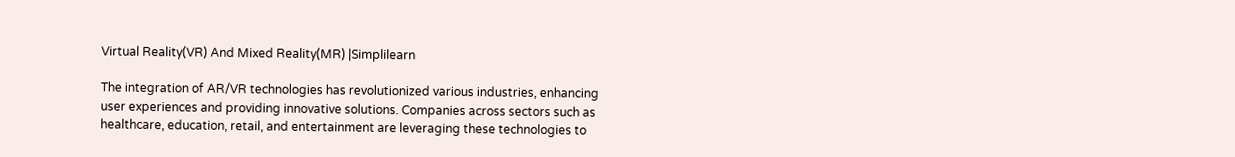Virtual Reality(VR) And Mixed Reality(MR) |Simplilearn

The integration of AR/VR technologies has revolutionized various industries, enhancing user experiences and providing innovative solutions. Companies across sectors such as healthcare, education, retail, and entertainment are leveraging these technologies to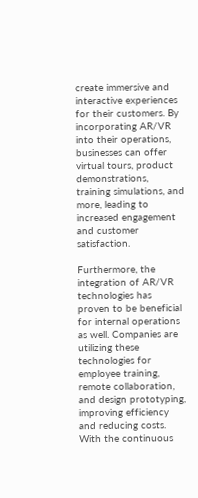create immersive and interactive experiences for their customers. By incorporating AR/VR into their operations, businesses can offer virtual tours, product demonstrations, training simulations, and more, leading to increased engagement and customer satisfaction.

Furthermore, the integration of AR/VR technologies has proven to be beneficial for internal operations as well. Companies are utilizing these technologies for employee training, remote collaboration, and design prototyping, improving efficiency and reducing costs. With the continuous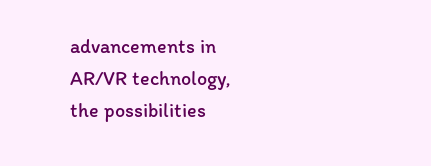advancements in AR/VR technology, the possibilities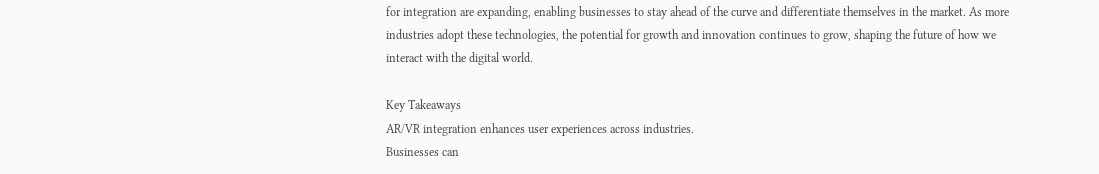for integration are expanding, enabling businesses to stay ahead of the curve and differentiate themselves in the market. As more industries adopt these technologies, the potential for growth and innovation continues to grow, shaping the future of how we interact with the digital world.

Key Takeaways
AR/VR integration enhances user experiences across industries.
Businesses can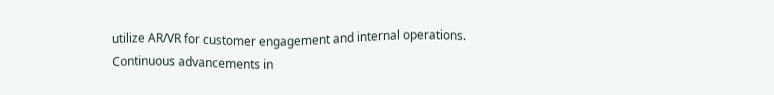utilize AR/VR for customer engagement and internal operations.
Continuous advancements in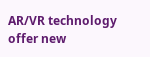AR/VR technology offer new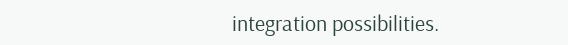integration possibilities.